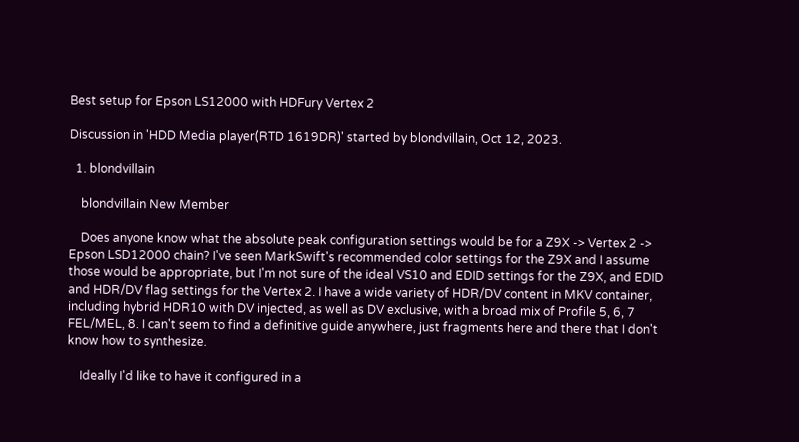Best setup for Epson LS12000 with HDFury Vertex 2

Discussion in 'HDD Media player(RTD 1619DR)' started by blondvillain, Oct 12, 2023.

  1. blondvillain

    blondvillain New Member

    Does anyone know what the absolute peak configuration settings would be for a Z9X -> Vertex 2 -> Epson LSD12000 chain? I've seen MarkSwift's recommended color settings for the Z9X and I assume those would be appropriate, but I'm not sure of the ideal VS10 and EDID settings for the Z9X, and EDID and HDR/DV flag settings for the Vertex 2. I have a wide variety of HDR/DV content in MKV container, including hybrid HDR10 with DV injected, as well as DV exclusive, with a broad mix of Profile 5, 6, 7 FEL/MEL, 8. I can't seem to find a definitive guide anywhere, just fragments here and there that I don't know how to synthesize.

    Ideally I'd like to have it configured in a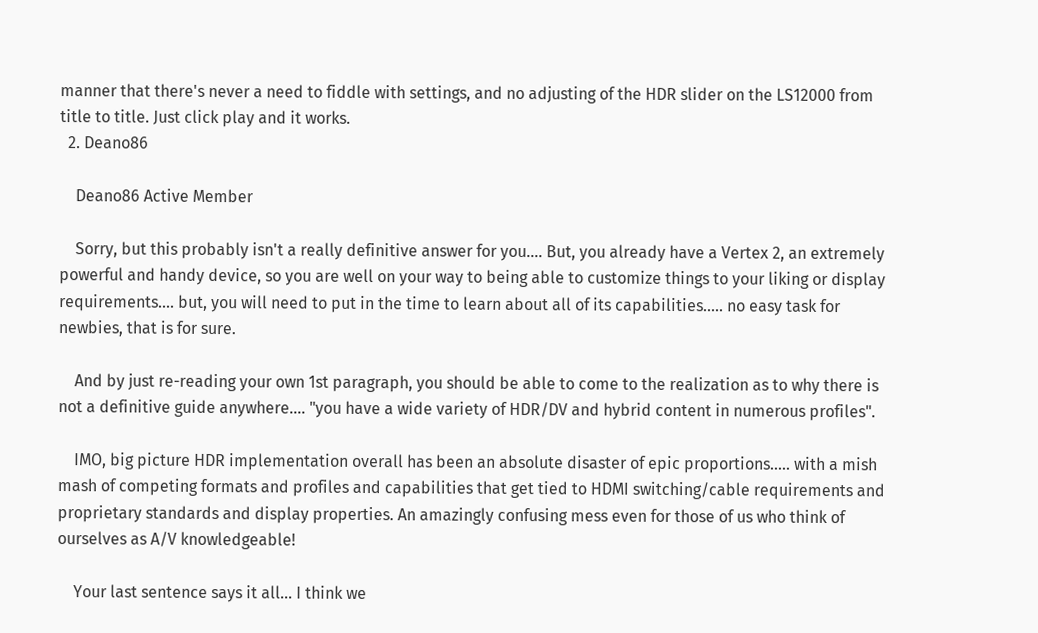manner that there's never a need to fiddle with settings, and no adjusting of the HDR slider on the LS12000 from title to title. Just click play and it works.
  2. Deano86

    Deano86 Active Member

    Sorry, but this probably isn't a really definitive answer for you.... But, you already have a Vertex 2, an extremely powerful and handy device, so you are well on your way to being able to customize things to your liking or display requirements.... but, you will need to put in the time to learn about all of its capabilities..... no easy task for newbies, that is for sure.

    And by just re-reading your own 1st paragraph, you should be able to come to the realization as to why there is not a definitive guide anywhere.... "you have a wide variety of HDR/DV and hybrid content in numerous profiles".

    IMO, big picture HDR implementation overall has been an absolute disaster of epic proportions..... with a mish mash of competing formats and profiles and capabilities that get tied to HDMI switching/cable requirements and proprietary standards and display properties. An amazingly confusing mess even for those of us who think of ourselves as A/V knowledgeable!

    Your last sentence says it all... I think we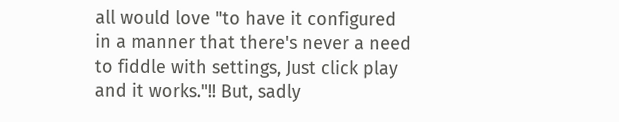all would love "to have it configured in a manner that there's never a need to fiddle with settings, Just click play and it works."!! But, sadly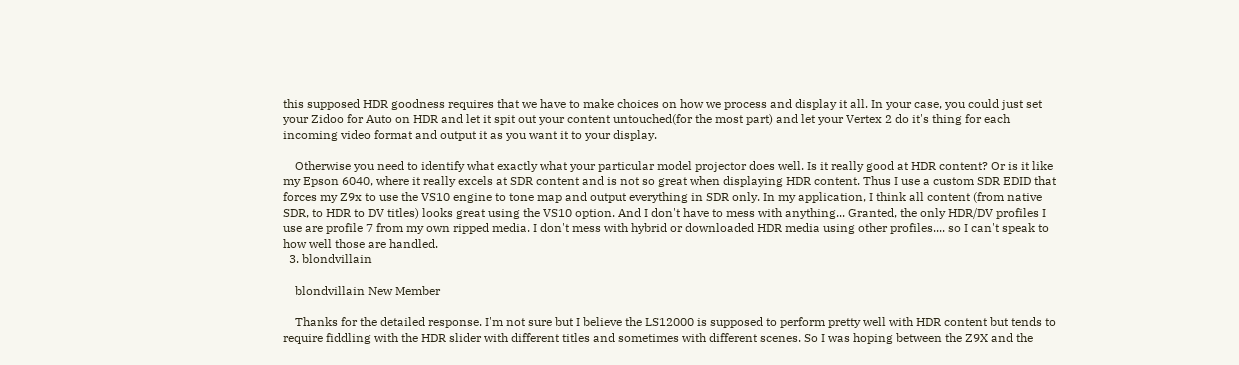this supposed HDR goodness requires that we have to make choices on how we process and display it all. In your case, you could just set your Zidoo for Auto on HDR and let it spit out your content untouched(for the most part) and let your Vertex 2 do it's thing for each incoming video format and output it as you want it to your display.

    Otherwise you need to identify what exactly what your particular model projector does well. Is it really good at HDR content? Or is it like my Epson 6040, where it really excels at SDR content and is not so great when displaying HDR content. Thus I use a custom SDR EDID that forces my Z9x to use the VS10 engine to tone map and output everything in SDR only. In my application, I think all content (from native SDR, to HDR to DV titles) looks great using the VS10 option. And I don't have to mess with anything... Granted, the only HDR/DV profiles I use are profile 7 from my own ripped media. I don't mess with hybrid or downloaded HDR media using other profiles.... so I can't speak to how well those are handled.
  3. blondvillain

    blondvillain New Member

    Thanks for the detailed response. I'm not sure but I believe the LS12000 is supposed to perform pretty well with HDR content but tends to require fiddling with the HDR slider with different titles and sometimes with different scenes. So I was hoping between the Z9X and the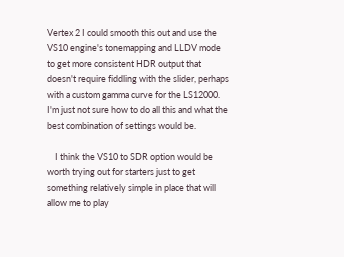Vertex 2 I could smooth this out and use the VS10 engine's tonemapping and LLDV mode to get more consistent HDR output that doesn't require fiddling with the slider, perhaps with a custom gamma curve for the LS12000. I'm just not sure how to do all this and what the best combination of settings would be.

    I think the VS10 to SDR option would be worth trying out for starters just to get something relatively simple in place that will allow me to play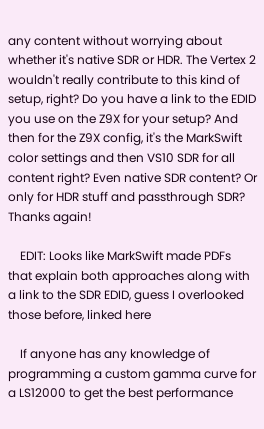any content without worrying about whether it's native SDR or HDR. The Vertex 2 wouldn't really contribute to this kind of setup, right? Do you have a link to the EDID you use on the Z9X for your setup? And then for the Z9X config, it's the MarkSwift color settings and then VS10 SDR for all content right? Even native SDR content? Or only for HDR stuff and passthrough SDR? Thanks again!

    EDIT: Looks like MarkSwift made PDFs that explain both approaches along with a link to the SDR EDID, guess I overlooked those before, linked here

    If anyone has any knowledge of programming a custom gamma curve for a LS12000 to get the best performance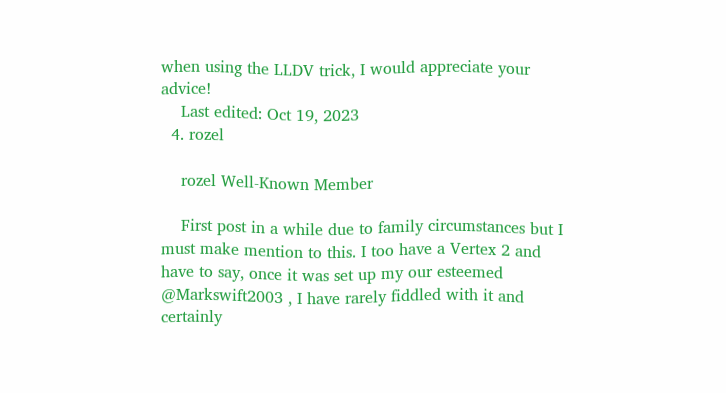when using the LLDV trick, I would appreciate your advice!
    Last edited: Oct 19, 2023
  4. rozel

    rozel Well-Known Member

    First post in a while due to family circumstances but I must make mention to this. I too have a Vertex 2 and have to say, once it was set up my our esteemed @Markswift2003 , I have rarely fiddled with it and certainly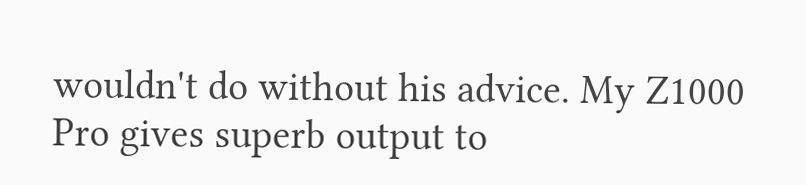wouldn't do without his advice. My Z1000 Pro gives superb output to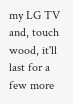my LG TV and, touch wood, it'll last for a few more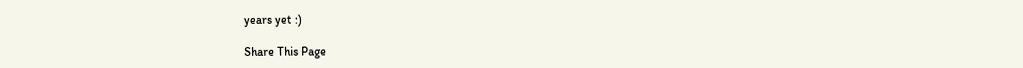years yet :)

Share This Page